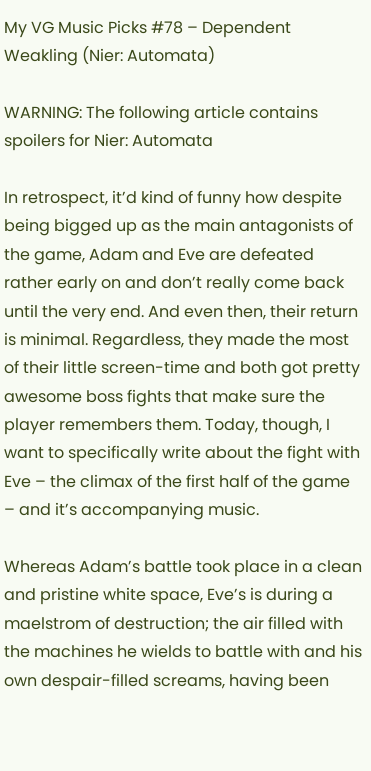My VG Music Picks #78 – Dependent Weakling (Nier: Automata)

WARNING: The following article contains spoilers for Nier: Automata

In retrospect, it’d kind of funny how despite being bigged up as the main antagonists of the game, Adam and Eve are defeated rather early on and don’t really come back until the very end. And even then, their return is minimal. Regardless, they made the most of their little screen-time and both got pretty awesome boss fights that make sure the player remembers them. Today, though, I want to specifically write about the fight with Eve – the climax of the first half of the game – and it’s accompanying music.

Whereas Adam’s battle took place in a clean and pristine white space, Eve’s is during a maelstrom of destruction; the air filled with the machines he wields to battle with and his own despair-filled screams, having been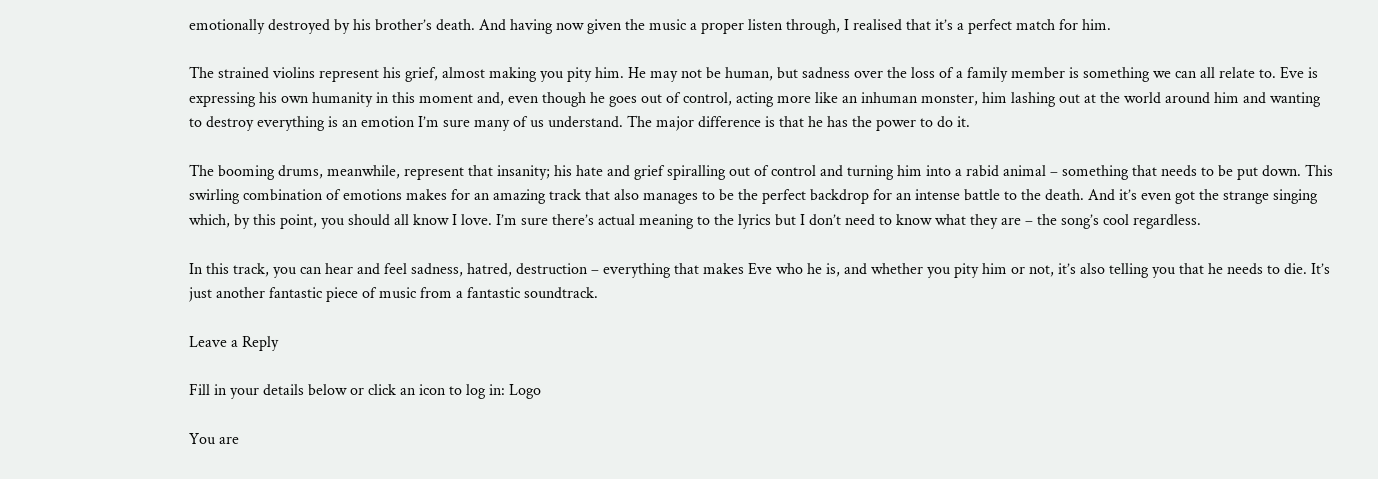emotionally destroyed by his brother’s death. And having now given the music a proper listen through, I realised that it’s a perfect match for him.

The strained violins represent his grief, almost making you pity him. He may not be human, but sadness over the loss of a family member is something we can all relate to. Eve is expressing his own humanity in this moment and, even though he goes out of control, acting more like an inhuman monster, him lashing out at the world around him and wanting to destroy everything is an emotion I’m sure many of us understand. The major difference is that he has the power to do it.

The booming drums, meanwhile, represent that insanity; his hate and grief spiralling out of control and turning him into a rabid animal – something that needs to be put down. This swirling combination of emotions makes for an amazing track that also manages to be the perfect backdrop for an intense battle to the death. And it’s even got the strange singing which, by this point, you should all know I love. I’m sure there’s actual meaning to the lyrics but I don’t need to know what they are – the song’s cool regardless.

In this track, you can hear and feel sadness, hatred, destruction – everything that makes Eve who he is, and whether you pity him or not, it’s also telling you that he needs to die. It’s just another fantastic piece of music from a fantastic soundtrack.

Leave a Reply

Fill in your details below or click an icon to log in: Logo

You are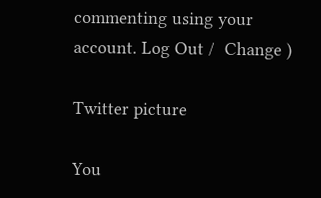commenting using your account. Log Out /  Change )

Twitter picture

You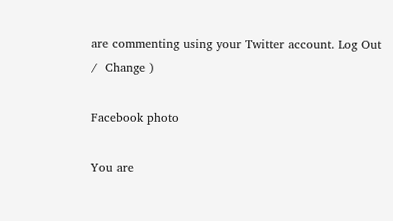are commenting using your Twitter account. Log Out /  Change )

Facebook photo

You are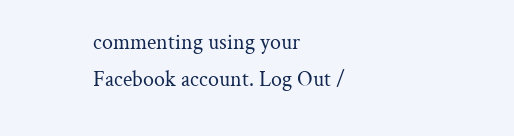commenting using your Facebook account. Log Out /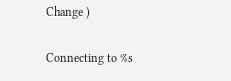Change )

Connecting to %s